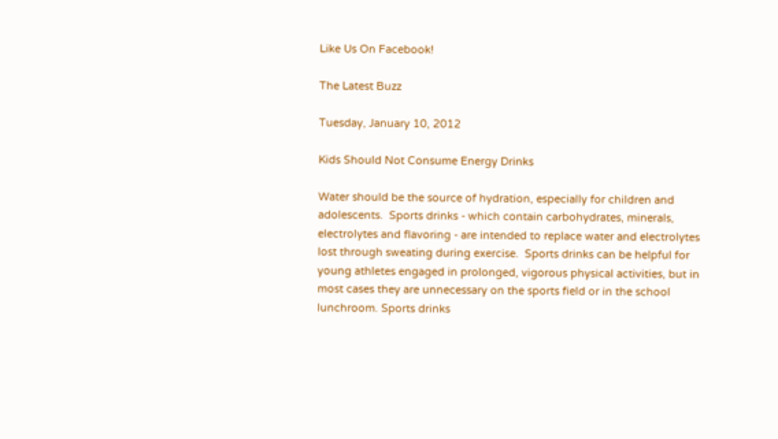Like Us On Facebook!

The Latest Buzz

Tuesday, January 10, 2012

Kids Should Not Consume Energy Drinks

Water should be the source of hydration, especially for children and adolescents.  Sports drinks - which contain carbohydrates, minerals, electrolytes and flavoring - are intended to replace water and electrolytes lost through sweating during exercise.  Sports drinks can be helpful for young athletes engaged in prolonged, vigorous physical activities, but in most cases they are unnecessary on the sports field or in the school lunchroom. Sports drinks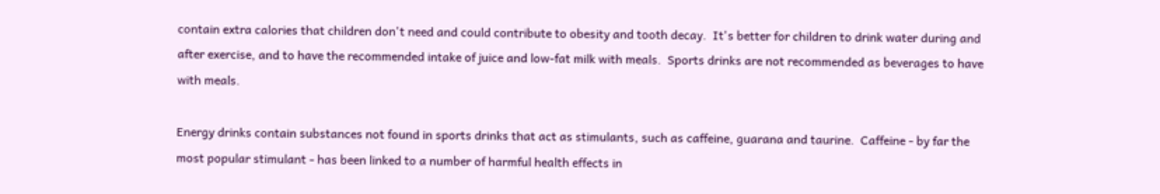contain extra calories that children don't need and could contribute to obesity and tooth decay.  It's better for children to drink water during and after exercise, and to have the recommended intake of juice and low-fat milk with meals.  Sports drinks are not recommended as beverages to have with meals.

Energy drinks contain substances not found in sports drinks that act as stimulants, such as caffeine, guarana and taurine.  Caffeine - by far the most popular stimulant - has been linked to a number of harmful health effects in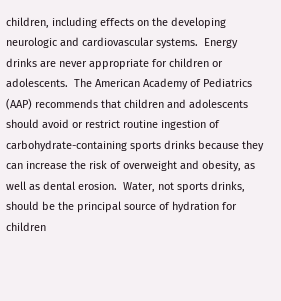children, including effects on the developing neurologic and cardiovascular systems.  Energy drinks are never appropriate for children or adolescents.  The American Academy of Pediatrics (AAP) recommends that children and adolescents should avoid or restrict routine ingestion of carbohydrate-containing sports drinks because they can increase the risk of overweight and obesity, as well as dental erosion.  Water, not sports drinks, should be the principal source of hydration for children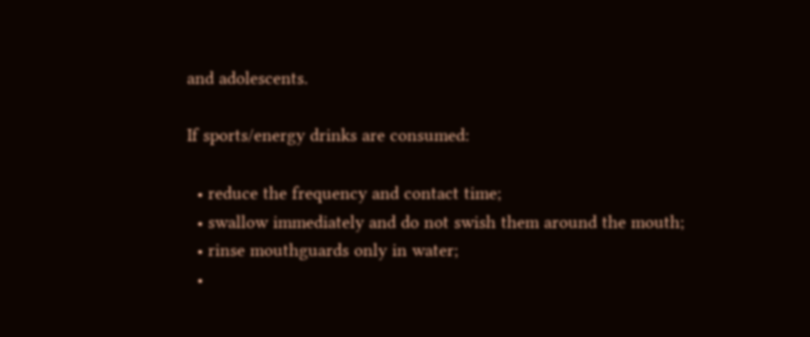and adolescents.

If sports/energy drinks are consumed:

  • reduce the frequency and contact time;
  • swallow immediately and do not swish them around the mouth;
  • rinse mouthguards only in water;
  •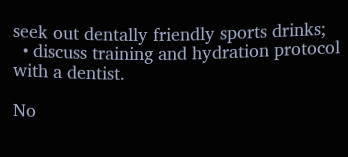seek out dentally friendly sports drinks;
  • discuss training and hydration protocol with a dentist.

No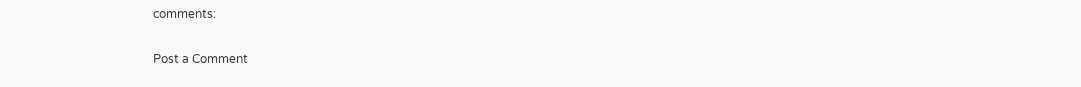comments:

Post a Comment